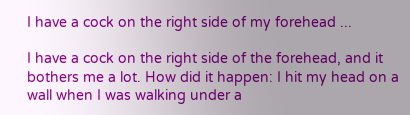I have a cock on the right side of my forehead ...

I have a cock on the right side of the forehead, and it bothers me a lot. How did it happen: I hit my head on a wall when I was walking under a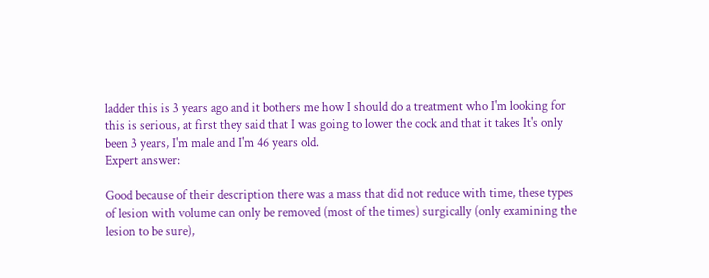ladder this is 3 years ago and it bothers me how I should do a treatment who I'm looking for this is serious, at first they said that I was going to lower the cock and that it takes It's only been 3 years, I'm male and I'm 46 years old.
Expert answer:

Good because of their description there was a mass that did not reduce with time, these types of lesion with volume can only be removed (most of the times) surgically (only examining the lesion to be sure),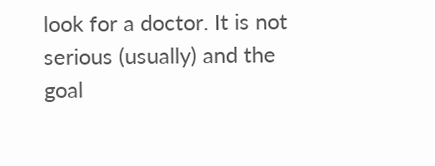look for a doctor. It is not serious (usually) and the goal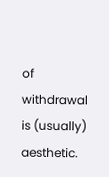of withdrawal is (usually) aesthetic.